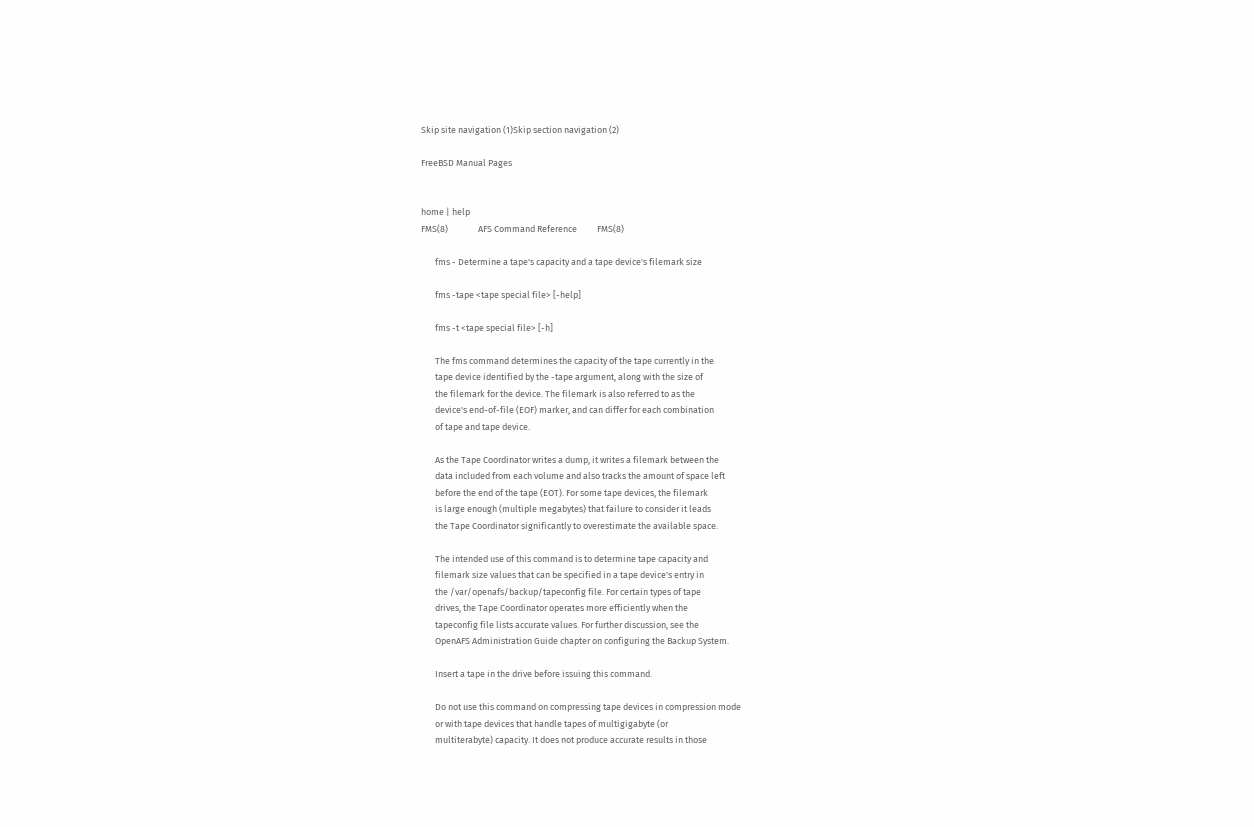Skip site navigation (1)Skip section navigation (2)

FreeBSD Manual Pages


home | help
FMS(8)               AFS Command Reference          FMS(8)

       fms - Determine a tape's capacity and a tape device's filemark size

       fms -tape <tape special file> [-help]

       fms -t <tape special file> [-h]

       The fms command determines the capacity of the tape currently in the
       tape device identified by the -tape argument, along with the size of
       the filemark for the device. The filemark is also referred to as the
       device's end-of-file (EOF) marker, and can differ for each combination
       of tape and tape device.

       As the Tape Coordinator writes a dump, it writes a filemark between the
       data included from each volume and also tracks the amount of space left
       before the end of the tape (EOT). For some tape devices, the filemark
       is large enough (multiple megabytes) that failure to consider it leads
       the Tape Coordinator significantly to overestimate the available space.

       The intended use of this command is to determine tape capacity and
       filemark size values that can be specified in a tape device's entry in
       the /var/openafs/backup/tapeconfig file. For certain types of tape
       drives, the Tape Coordinator operates more efficiently when the
       tapeconfig file lists accurate values. For further discussion, see the
       OpenAFS Administration Guide chapter on configuring the Backup System.

       Insert a tape in the drive before issuing this command.

       Do not use this command on compressing tape devices in compression mode
       or with tape devices that handle tapes of multigigabyte (or
       multiterabyte) capacity. It does not produce accurate results in those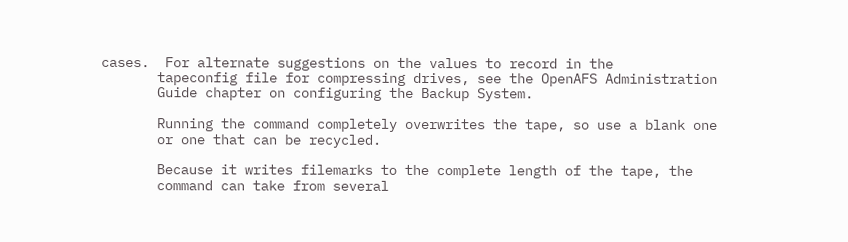cases.  For alternate suggestions on the values to record in the
       tapeconfig file for compressing drives, see the OpenAFS Administration
       Guide chapter on configuring the Backup System.

       Running the command completely overwrites the tape, so use a blank one
       or one that can be recycled.

       Because it writes filemarks to the complete length of the tape, the
       command can take from several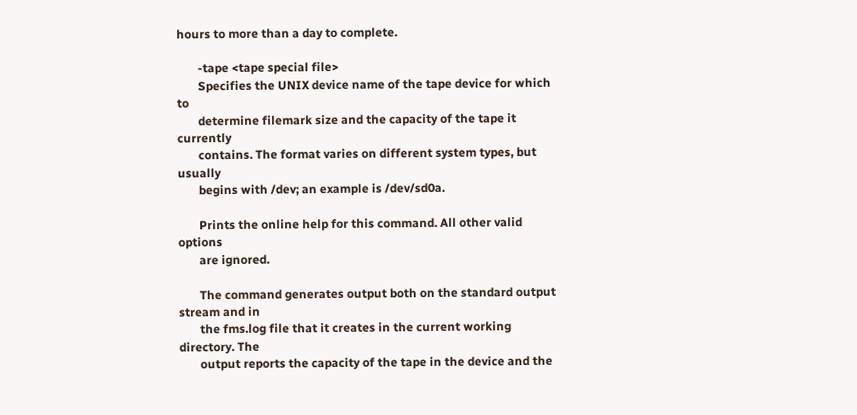hours to more than a day to complete.

       -tape <tape special file>
       Specifies the UNIX device name of the tape device for which to
       determine filemark size and the capacity of the tape it currently
       contains. The format varies on different system types, but usually
       begins with /dev; an example is /dev/sd0a.

       Prints the online help for this command. All other valid options
       are ignored.

       The command generates output both on the standard output stream and in
       the fms.log file that it creates in the current working directory. The
       output reports the capacity of the tape in the device and the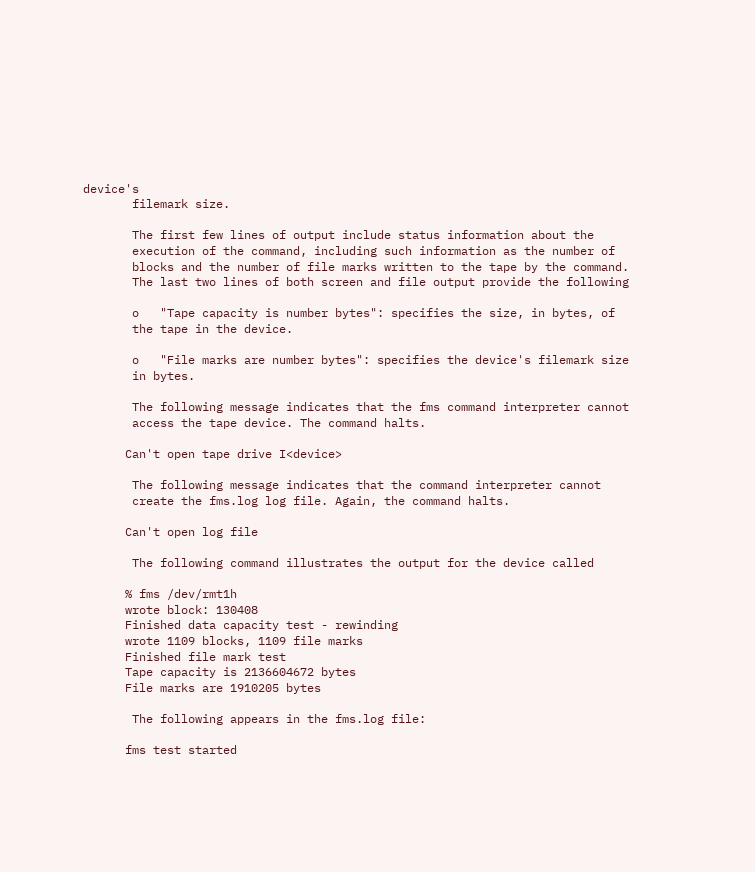device's
       filemark size.

       The first few lines of output include status information about the
       execution of the command, including such information as the number of
       blocks and the number of file marks written to the tape by the command.
       The last two lines of both screen and file output provide the following

       o   "Tape capacity is number bytes": specifies the size, in bytes, of
       the tape in the device.

       o   "File marks are number bytes": specifies the device's filemark size
       in bytes.

       The following message indicates that the fms command interpreter cannot
       access the tape device. The command halts.

      Can't open tape drive I<device>

       The following message indicates that the command interpreter cannot
       create the fms.log log file. Again, the command halts.

      Can't open log file

       The following command illustrates the output for the device called

      % fms /dev/rmt1h
      wrote block: 130408
      Finished data capacity test - rewinding
      wrote 1109 blocks, 1109 file marks
      Finished file mark test
      Tape capacity is 2136604672 bytes
      File marks are 1910205 bytes

       The following appears in the fms.log file:

      fms test started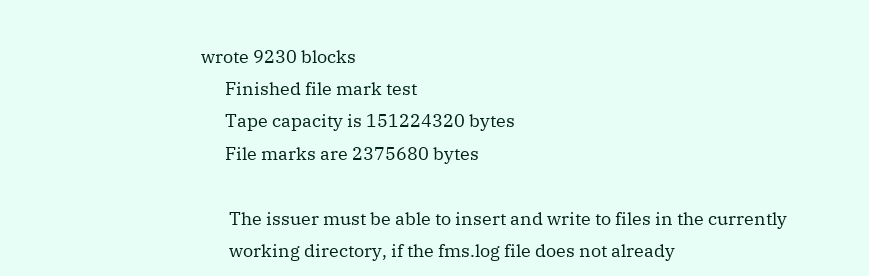wrote 9230 blocks
      Finished file mark test
      Tape capacity is 151224320 bytes
      File marks are 2375680 bytes

       The issuer must be able to insert and write to files in the currently
       working directory, if the fms.log file does not already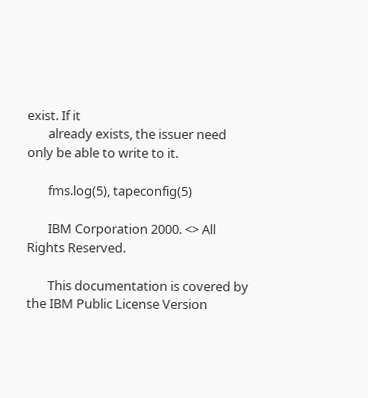exist. If it
       already exists, the issuer need only be able to write to it.

       fms.log(5), tapeconfig(5)

       IBM Corporation 2000. <> All Rights Reserved.

       This documentation is covered by the IBM Public License Version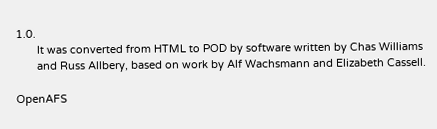1.0.
       It was converted from HTML to POD by software written by Chas Williams
       and Russ Allbery, based on work by Alf Wachsmann and Elizabeth Cassell.

OpenAFS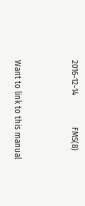2016-12-14                FMS(8)


Want to link to this manual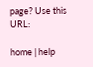page? Use this URL:

home | help